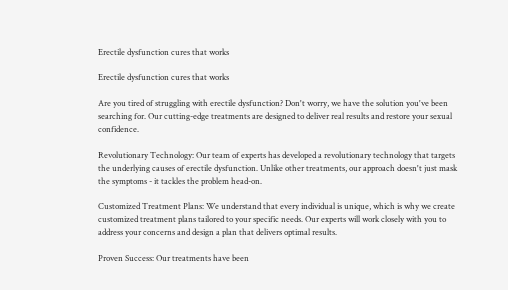Erectile dysfunction cures that works

Erectile dysfunction cures that works

Are you tired of struggling with erectile dysfunction? Don't worry, we have the solution you've been searching for. Our cutting-edge treatments are designed to deliver real results and restore your sexual confidence.

Revolutionary Technology: Our team of experts has developed a revolutionary technology that targets the underlying causes of erectile dysfunction. Unlike other treatments, our approach doesn't just mask the symptoms - it tackles the problem head-on.

Customized Treatment Plans: We understand that every individual is unique, which is why we create customized treatment plans tailored to your specific needs. Our experts will work closely with you to address your concerns and design a plan that delivers optimal results.

Proven Success: Our treatments have been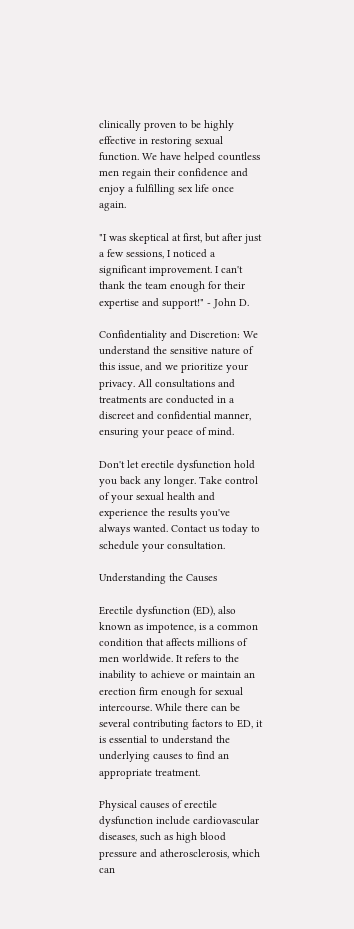clinically proven to be highly effective in restoring sexual function. We have helped countless men regain their confidence and enjoy a fulfilling sex life once again.

"I was skeptical at first, but after just a few sessions, I noticed a significant improvement. I can't thank the team enough for their expertise and support!" - John D.

Confidentiality and Discretion: We understand the sensitive nature of this issue, and we prioritize your privacy. All consultations and treatments are conducted in a discreet and confidential manner, ensuring your peace of mind.

Don't let erectile dysfunction hold you back any longer. Take control of your sexual health and experience the results you've always wanted. Contact us today to schedule your consultation.

Understanding the Causes

Erectile dysfunction (ED), also known as impotence, is a common condition that affects millions of men worldwide. It refers to the inability to achieve or maintain an erection firm enough for sexual intercourse. While there can be several contributing factors to ED, it is essential to understand the underlying causes to find an appropriate treatment.

Physical causes of erectile dysfunction include cardiovascular diseases, such as high blood pressure and atherosclerosis, which can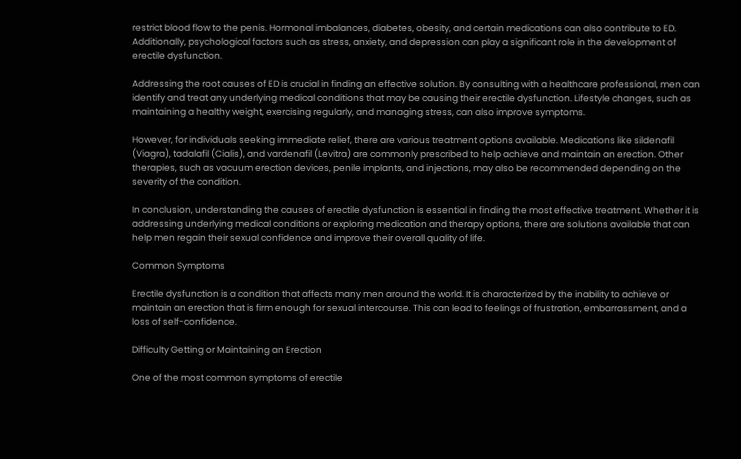restrict blood flow to the penis. Hormonal imbalances, diabetes, obesity, and certain medications can also contribute to ED. Additionally, psychological factors such as stress, anxiety, and depression can play a significant role in the development of erectile dysfunction.

Addressing the root causes of ED is crucial in finding an effective solution. By consulting with a healthcare professional, men can identify and treat any underlying medical conditions that may be causing their erectile dysfunction. Lifestyle changes, such as maintaining a healthy weight, exercising regularly, and managing stress, can also improve symptoms.

However, for individuals seeking immediate relief, there are various treatment options available. Medications like sildenafil (Viagra), tadalafil (Cialis), and vardenafil (Levitra) are commonly prescribed to help achieve and maintain an erection. Other therapies, such as vacuum erection devices, penile implants, and injections, may also be recommended depending on the severity of the condition.

In conclusion, understanding the causes of erectile dysfunction is essential in finding the most effective treatment. Whether it is addressing underlying medical conditions or exploring medication and therapy options, there are solutions available that can help men regain their sexual confidence and improve their overall quality of life.

Common Symptoms

Erectile dysfunction is a condition that affects many men around the world. It is characterized by the inability to achieve or maintain an erection that is firm enough for sexual intercourse. This can lead to feelings of frustration, embarrassment, and a loss of self-confidence.

Difficulty Getting or Maintaining an Erection

One of the most common symptoms of erectile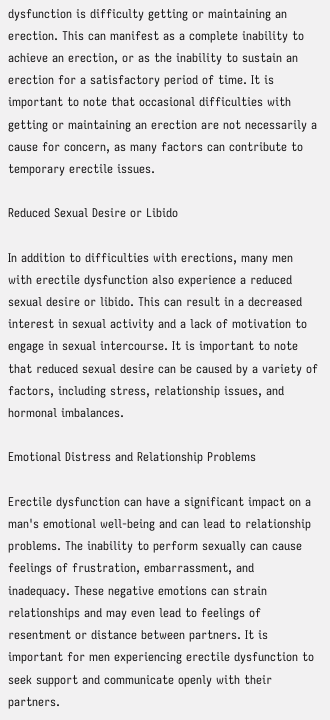dysfunction is difficulty getting or maintaining an erection. This can manifest as a complete inability to achieve an erection, or as the inability to sustain an erection for a satisfactory period of time. It is important to note that occasional difficulties with getting or maintaining an erection are not necessarily a cause for concern, as many factors can contribute to temporary erectile issues.

Reduced Sexual Desire or Libido

In addition to difficulties with erections, many men with erectile dysfunction also experience a reduced sexual desire or libido. This can result in a decreased interest in sexual activity and a lack of motivation to engage in sexual intercourse. It is important to note that reduced sexual desire can be caused by a variety of factors, including stress, relationship issues, and hormonal imbalances.

Emotional Distress and Relationship Problems

Erectile dysfunction can have a significant impact on a man's emotional well-being and can lead to relationship problems. The inability to perform sexually can cause feelings of frustration, embarrassment, and inadequacy. These negative emotions can strain relationships and may even lead to feelings of resentment or distance between partners. It is important for men experiencing erectile dysfunction to seek support and communicate openly with their partners.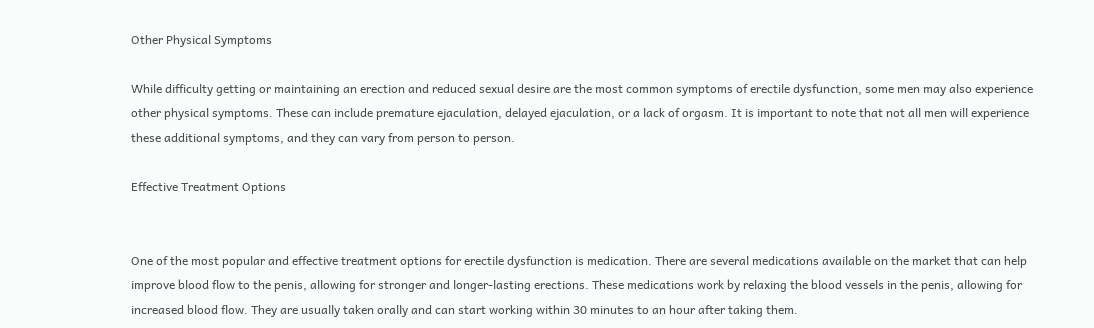Other Physical Symptoms

While difficulty getting or maintaining an erection and reduced sexual desire are the most common symptoms of erectile dysfunction, some men may also experience other physical symptoms. These can include premature ejaculation, delayed ejaculation, or a lack of orgasm. It is important to note that not all men will experience these additional symptoms, and they can vary from person to person.

Effective Treatment Options


One of the most popular and effective treatment options for erectile dysfunction is medication. There are several medications available on the market that can help improve blood flow to the penis, allowing for stronger and longer-lasting erections. These medications work by relaxing the blood vessels in the penis, allowing for increased blood flow. They are usually taken orally and can start working within 30 minutes to an hour after taking them.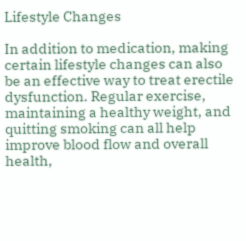Lifestyle Changes

In addition to medication, making certain lifestyle changes can also be an effective way to treat erectile dysfunction. Regular exercise, maintaining a healthy weight, and quitting smoking can all help improve blood flow and overall health,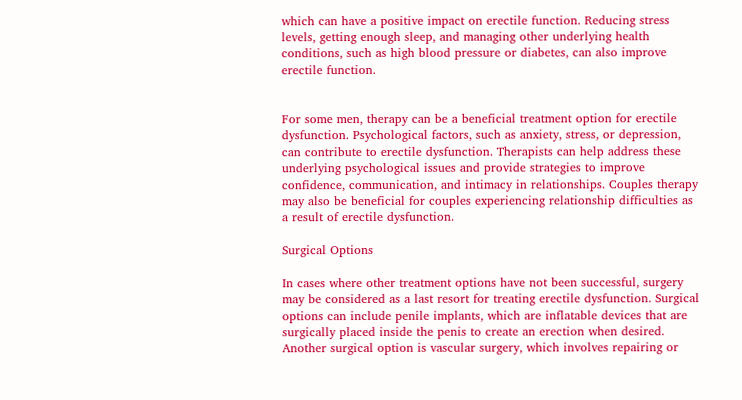which can have a positive impact on erectile function. Reducing stress levels, getting enough sleep, and managing other underlying health conditions, such as high blood pressure or diabetes, can also improve erectile function.


For some men, therapy can be a beneficial treatment option for erectile dysfunction. Psychological factors, such as anxiety, stress, or depression, can contribute to erectile dysfunction. Therapists can help address these underlying psychological issues and provide strategies to improve confidence, communication, and intimacy in relationships. Couples therapy may also be beneficial for couples experiencing relationship difficulties as a result of erectile dysfunction.

Surgical Options

In cases where other treatment options have not been successful, surgery may be considered as a last resort for treating erectile dysfunction. Surgical options can include penile implants, which are inflatable devices that are surgically placed inside the penis to create an erection when desired. Another surgical option is vascular surgery, which involves repairing or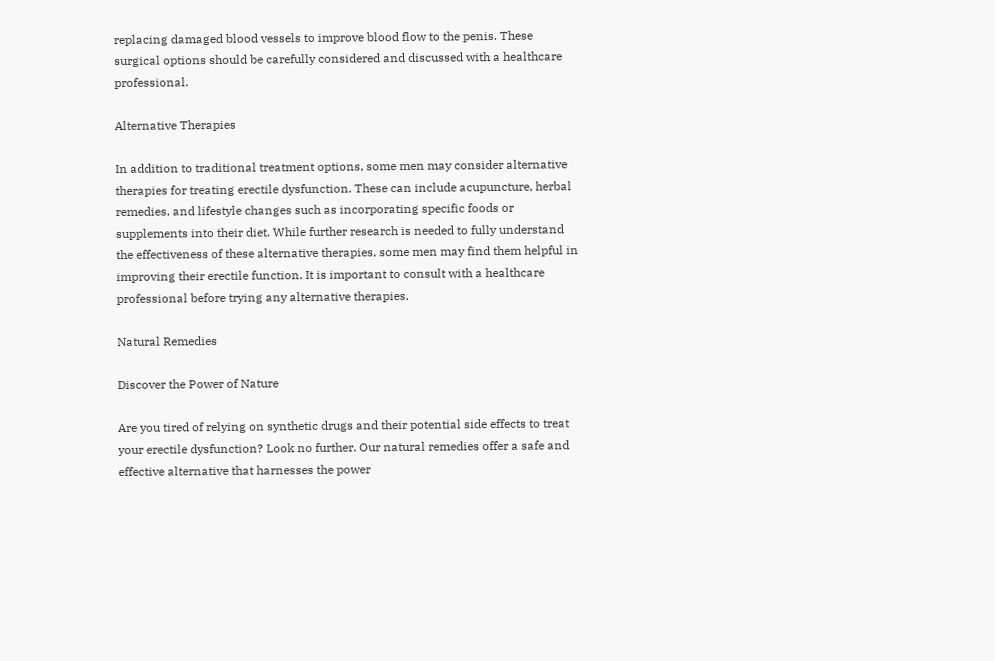replacing damaged blood vessels to improve blood flow to the penis. These surgical options should be carefully considered and discussed with a healthcare professional.

Alternative Therapies

In addition to traditional treatment options, some men may consider alternative therapies for treating erectile dysfunction. These can include acupuncture, herbal remedies, and lifestyle changes such as incorporating specific foods or supplements into their diet. While further research is needed to fully understand the effectiveness of these alternative therapies, some men may find them helpful in improving their erectile function. It is important to consult with a healthcare professional before trying any alternative therapies.

Natural Remedies

Discover the Power of Nature

Are you tired of relying on synthetic drugs and their potential side effects to treat your erectile dysfunction? Look no further. Our natural remedies offer a safe and effective alternative that harnesses the power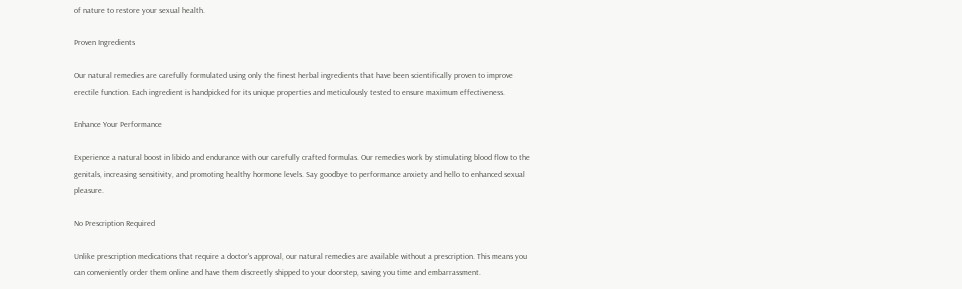of nature to restore your sexual health.

Proven Ingredients

Our natural remedies are carefully formulated using only the finest herbal ingredients that have been scientifically proven to improve erectile function. Each ingredient is handpicked for its unique properties and meticulously tested to ensure maximum effectiveness.

Enhance Your Performance

Experience a natural boost in libido and endurance with our carefully crafted formulas. Our remedies work by stimulating blood flow to the genitals, increasing sensitivity, and promoting healthy hormone levels. Say goodbye to performance anxiety and hello to enhanced sexual pleasure.

No Prescription Required

Unlike prescription medications that require a doctor's approval, our natural remedies are available without a prescription. This means you can conveniently order them online and have them discreetly shipped to your doorstep, saving you time and embarrassment.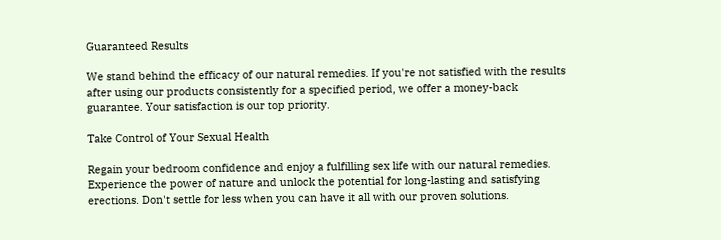Guaranteed Results

We stand behind the efficacy of our natural remedies. If you're not satisfied with the results after using our products consistently for a specified period, we offer a money-back guarantee. Your satisfaction is our top priority.

Take Control of Your Sexual Health

Regain your bedroom confidence and enjoy a fulfilling sex life with our natural remedies. Experience the power of nature and unlock the potential for long-lasting and satisfying erections. Don't settle for less when you can have it all with our proven solutions.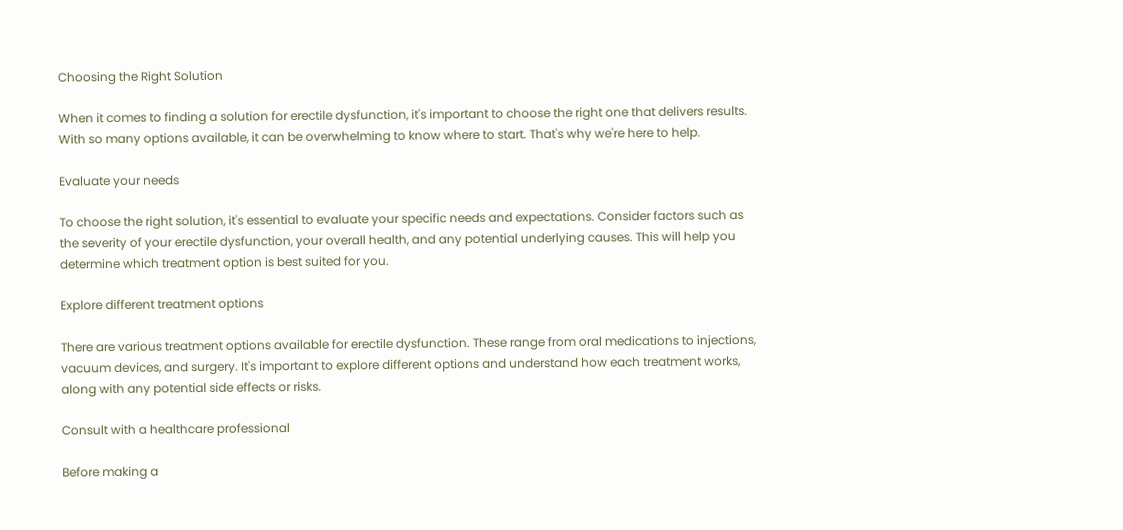Choosing the Right Solution

When it comes to finding a solution for erectile dysfunction, it's important to choose the right one that delivers results. With so many options available, it can be overwhelming to know where to start. That's why we're here to help.

Evaluate your needs

To choose the right solution, it's essential to evaluate your specific needs and expectations. Consider factors such as the severity of your erectile dysfunction, your overall health, and any potential underlying causes. This will help you determine which treatment option is best suited for you.

Explore different treatment options

There are various treatment options available for erectile dysfunction. These range from oral medications to injections, vacuum devices, and surgery. It's important to explore different options and understand how each treatment works, along with any potential side effects or risks.

Consult with a healthcare professional

Before making a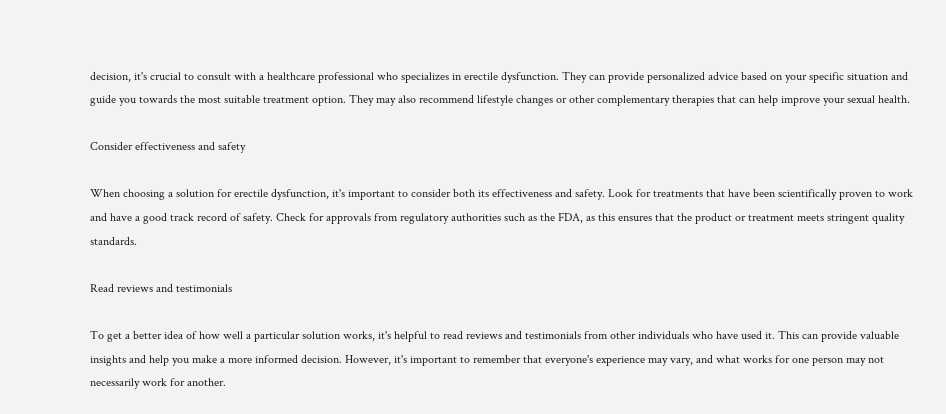decision, it's crucial to consult with a healthcare professional who specializes in erectile dysfunction. They can provide personalized advice based on your specific situation and guide you towards the most suitable treatment option. They may also recommend lifestyle changes or other complementary therapies that can help improve your sexual health.

Consider effectiveness and safety

When choosing a solution for erectile dysfunction, it's important to consider both its effectiveness and safety. Look for treatments that have been scientifically proven to work and have a good track record of safety. Check for approvals from regulatory authorities such as the FDA, as this ensures that the product or treatment meets stringent quality standards.

Read reviews and testimonials

To get a better idea of how well a particular solution works, it's helpful to read reviews and testimonials from other individuals who have used it. This can provide valuable insights and help you make a more informed decision. However, it's important to remember that everyone's experience may vary, and what works for one person may not necessarily work for another.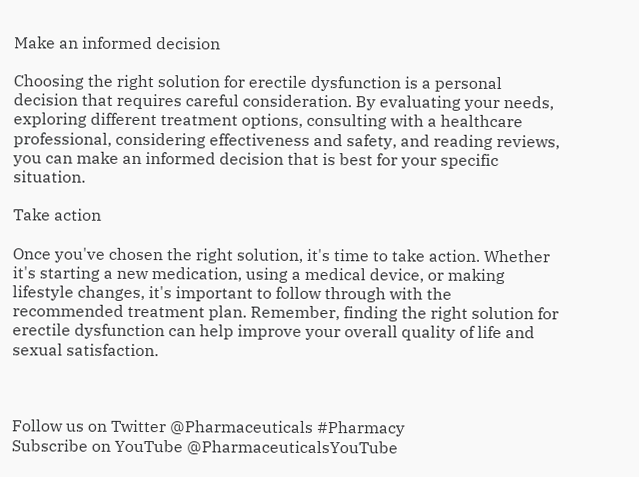Make an informed decision

Choosing the right solution for erectile dysfunction is a personal decision that requires careful consideration. By evaluating your needs, exploring different treatment options, consulting with a healthcare professional, considering effectiveness and safety, and reading reviews, you can make an informed decision that is best for your specific situation.

Take action

Once you've chosen the right solution, it's time to take action. Whether it's starting a new medication, using a medical device, or making lifestyle changes, it's important to follow through with the recommended treatment plan. Remember, finding the right solution for erectile dysfunction can help improve your overall quality of life and sexual satisfaction.



Follow us on Twitter @Pharmaceuticals #Pharmacy
Subscribe on YouTube @PharmaceuticalsYouTube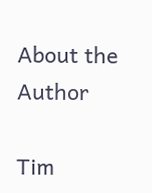About the Author

Tim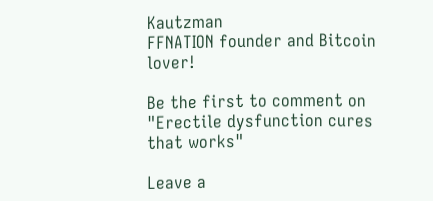Kautzman
FFNATION founder and Bitcoin lover!

Be the first to comment on "Erectile dysfunction cures that works"

Leave a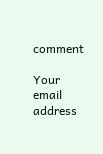comment

Your email address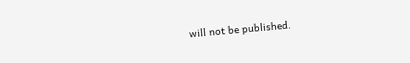will not be published.